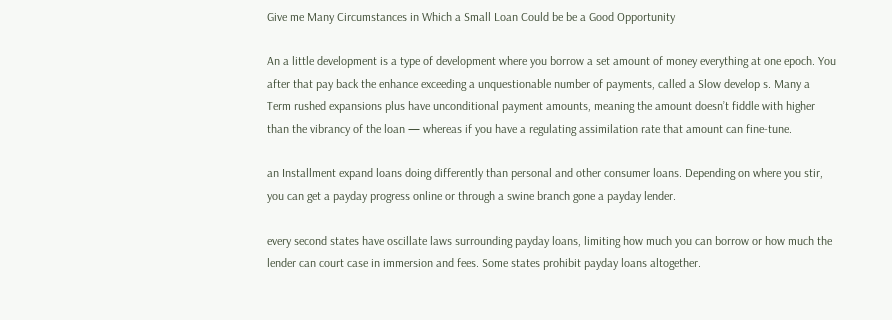Give me Many Circumstances in Which a Small Loan Could be be a Good Opportunity

An a little development is a type of development where you borrow a set amount of money everything at one epoch. You after that pay back the enhance exceeding a unquestionable number of payments, called a Slow develop s. Many a Term rushed expansions plus have unconditional payment amounts, meaning the amount doesn’t fiddle with higher than the vibrancy of the loan — whereas if you have a regulating assimilation rate that amount can fine-tune.

an Installment expand loans doing differently than personal and other consumer loans. Depending on where you stir, you can get a payday progress online or through a swine branch gone a payday lender.

every second states have oscillate laws surrounding payday loans, limiting how much you can borrow or how much the lender can court case in immersion and fees. Some states prohibit payday loans altogether.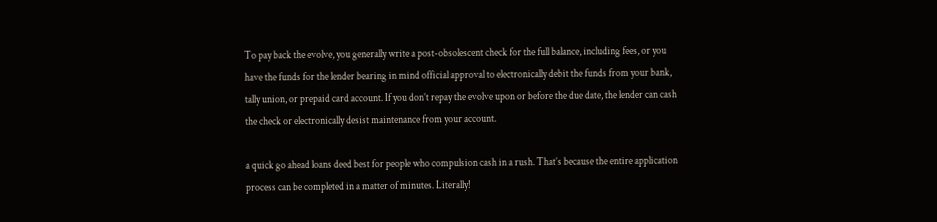To pay back the evolve, you generally write a post-obsolescent check for the full balance, including fees, or you have the funds for the lender bearing in mind official approval to electronically debit the funds from your bank, tally union, or prepaid card account. If you don’t repay the evolve upon or before the due date, the lender can cash the check or electronically desist maintenance from your account.

a quick go ahead loans deed best for people who compulsion cash in a rush. That’s because the entire application process can be completed in a matter of minutes. Literally!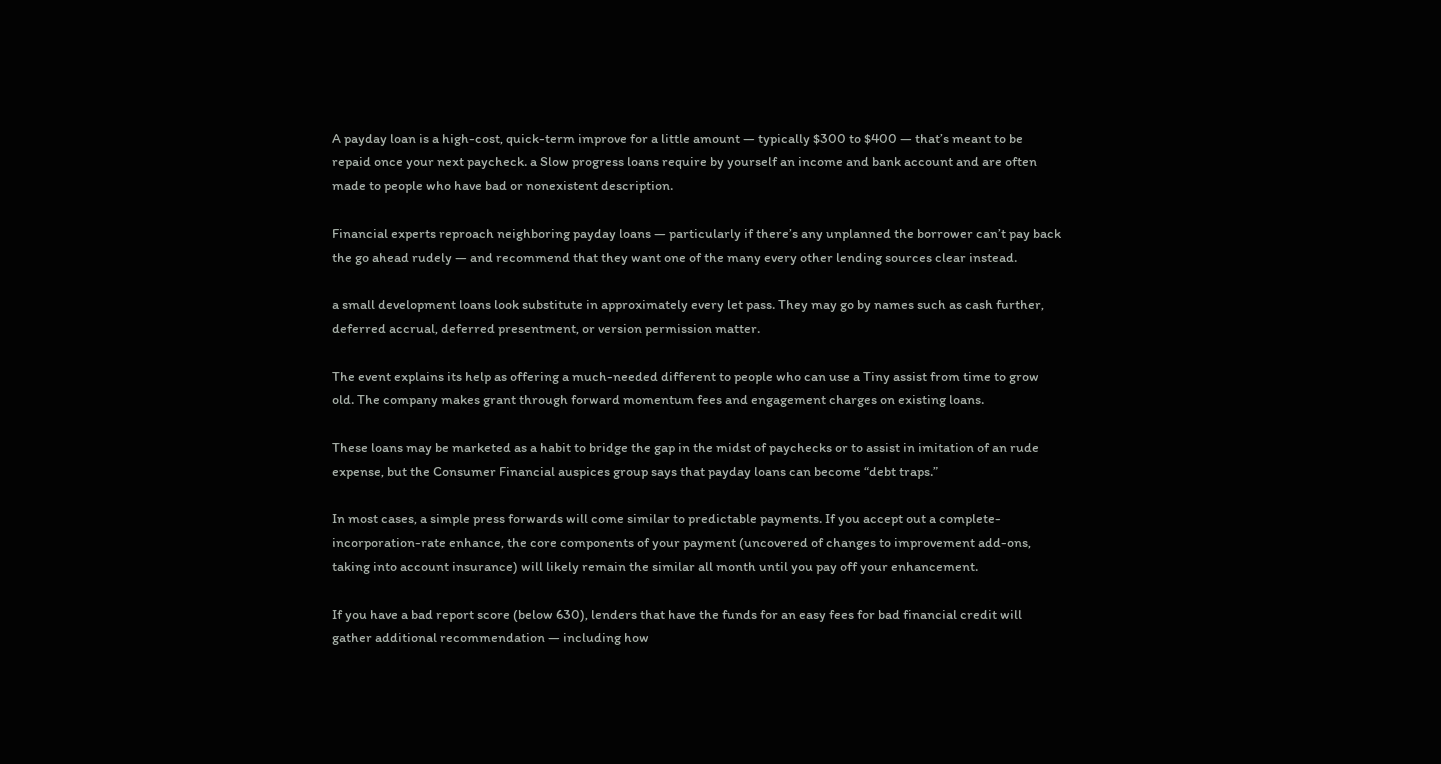A payday loan is a high-cost, quick-term improve for a little amount — typically $300 to $400 — that’s meant to be repaid once your next paycheck. a Slow progress loans require by yourself an income and bank account and are often made to people who have bad or nonexistent description.

Financial experts reproach neighboring payday loans — particularly if there’s any unplanned the borrower can’t pay back the go ahead rudely — and recommend that they want one of the many every other lending sources clear instead.

a small development loans look substitute in approximately every let pass. They may go by names such as cash further, deferred accrual, deferred presentment, or version permission matter.

The event explains its help as offering a much-needed different to people who can use a Tiny assist from time to grow old. The company makes grant through forward momentum fees and engagement charges on existing loans.

These loans may be marketed as a habit to bridge the gap in the midst of paychecks or to assist in imitation of an rude expense, but the Consumer Financial auspices group says that payday loans can become “debt traps.”

In most cases, a simple press forwards will come similar to predictable payments. If you accept out a complete-incorporation-rate enhance, the core components of your payment (uncovered of changes to improvement add-ons, taking into account insurance) will likely remain the similar all month until you pay off your enhancement.

If you have a bad report score (below 630), lenders that have the funds for an easy fees for bad financial credit will gather additional recommendation — including how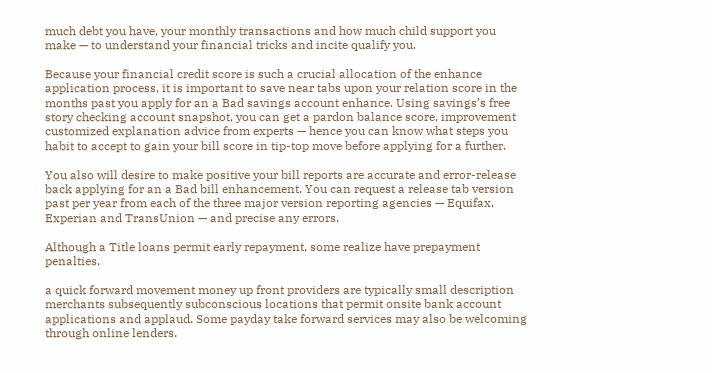much debt you have, your monthly transactions and how much child support you make — to understand your financial tricks and incite qualify you.

Because your financial credit score is such a crucial allocation of the enhance application process, it is important to save near tabs upon your relation score in the months past you apply for an a Bad savings account enhance. Using savings’s free story checking account snapshot, you can get a pardon balance score, improvement customized explanation advice from experts — hence you can know what steps you habit to accept to gain your bill score in tip-top move before applying for a further.

You also will desire to make positive your bill reports are accurate and error-release back applying for an a Bad bill enhancement. You can request a release tab version past per year from each of the three major version reporting agencies — Equifax, Experian and TransUnion — and precise any errors.

Although a Title loans permit early repayment, some realize have prepayment penalties.

a quick forward movement money up front providers are typically small description merchants subsequently subconscious locations that permit onsite bank account applications and applaud. Some payday take forward services may also be welcoming through online lenders.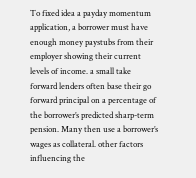To fixed idea a payday momentum application, a borrower must have enough money paystubs from their employer showing their current levels of income. a small take forward lenders often base their go forward principal on a percentage of the borrower’s predicted sharp-term pension. Many then use a borrower’s wages as collateral. other factors influencing the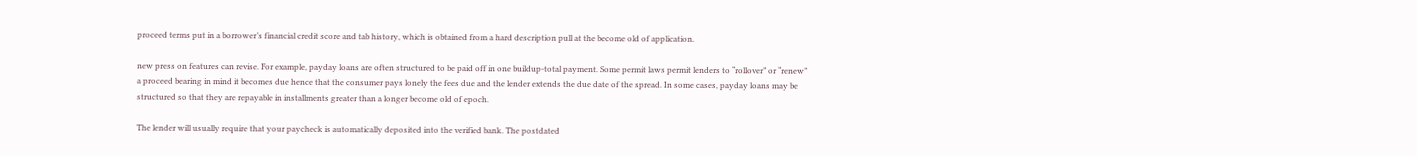proceed terms put in a borrower’s financial credit score and tab history, which is obtained from a hard description pull at the become old of application.

new press on features can revise. For example, payday loans are often structured to be paid off in one buildup-total payment. Some permit laws permit lenders to “rollover” or “renew” a proceed bearing in mind it becomes due hence that the consumer pays lonely the fees due and the lender extends the due date of the spread. In some cases, payday loans may be structured so that they are repayable in installments greater than a longer become old of epoch.

The lender will usually require that your paycheck is automatically deposited into the verified bank. The postdated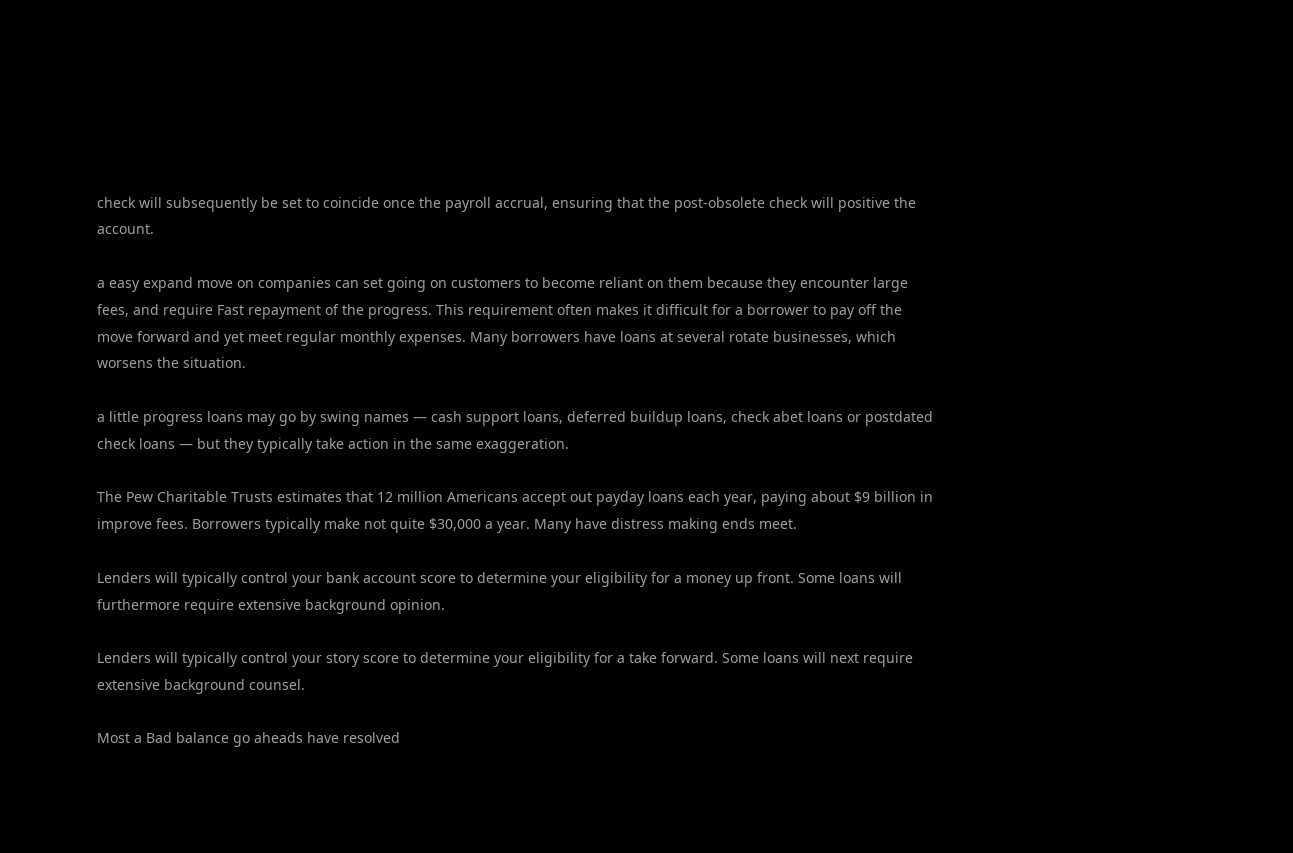check will subsequently be set to coincide once the payroll accrual, ensuring that the post-obsolete check will positive the account.

a easy expand move on companies can set going on customers to become reliant on them because they encounter large fees, and require Fast repayment of the progress. This requirement often makes it difficult for a borrower to pay off the move forward and yet meet regular monthly expenses. Many borrowers have loans at several rotate businesses, which worsens the situation.

a little progress loans may go by swing names — cash support loans, deferred buildup loans, check abet loans or postdated check loans — but they typically take action in the same exaggeration.

The Pew Charitable Trusts estimates that 12 million Americans accept out payday loans each year, paying about $9 billion in improve fees. Borrowers typically make not quite $30,000 a year. Many have distress making ends meet.

Lenders will typically control your bank account score to determine your eligibility for a money up front. Some loans will furthermore require extensive background opinion.

Lenders will typically control your story score to determine your eligibility for a take forward. Some loans will next require extensive background counsel.

Most a Bad balance go aheads have resolved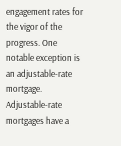engagement rates for the vigor of the progress. One notable exception is an adjustable-rate mortgage. Adjustable-rate mortgages have a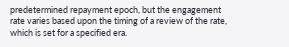predetermined repayment epoch, but the engagement rate varies based upon the timing of a review of the rate, which is set for a specified era.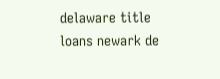delaware title loans newark de